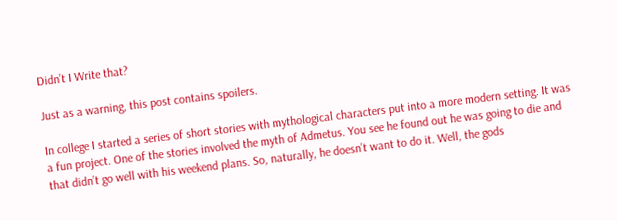Didn’t I Write that?

Just as a warning, this post contains spoilers.

In college I started a series of short stories with mythological characters put into a more modern setting. It was a fun project. One of the stories involved the myth of Admetus. You see he found out he was going to die and that didn’t go well with his weekend plans. So, naturally, he doesn’t want to do it. Well, the gods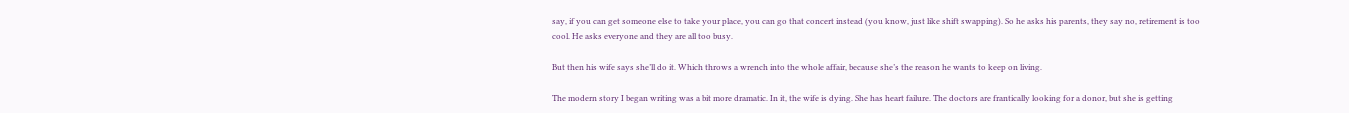say, if you can get someone else to take your place, you can go that concert instead (you know, just like shift swapping). So he asks his parents, they say no, retirement is too cool. He asks everyone and they are all too busy.

But then his wife says she’ll do it. Which throws a wrench into the whole affair, because she’s the reason he wants to keep on living.

The modern story I began writing was a bit more dramatic. In it, the wife is dying. She has heart failure. The doctors are frantically looking for a donor, but she is getting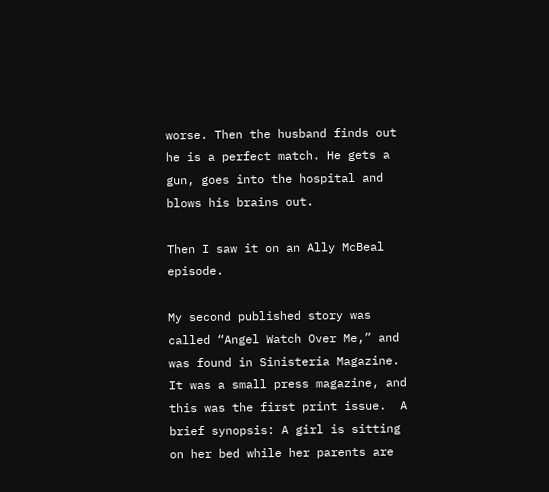worse. Then the husband finds out he is a perfect match. He gets a gun, goes into the hospital and blows his brains out.

Then I saw it on an Ally McBeal episode.

My second published story was called “Angel Watch Over Me,” and was found in Sinisteria Magazine. It was a small press magazine, and this was the first print issue.  A brief synopsis: A girl is sitting on her bed while her parents are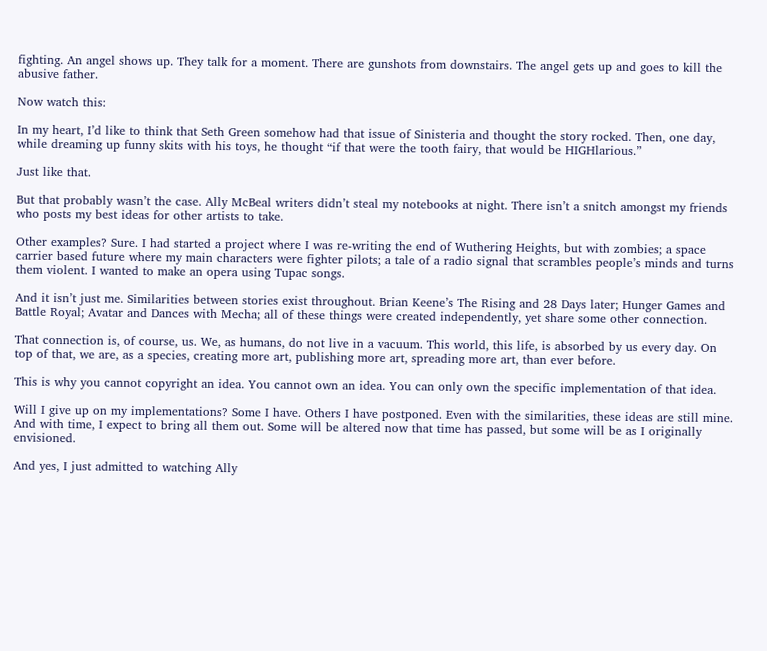fighting. An angel shows up. They talk for a moment. There are gunshots from downstairs. The angel gets up and goes to kill the abusive father.

Now watch this:

In my heart, I’d like to think that Seth Green somehow had that issue of Sinisteria and thought the story rocked. Then, one day, while dreaming up funny skits with his toys, he thought “if that were the tooth fairy, that would be HIGHlarious.”

Just like that.

But that probably wasn’t the case. Ally McBeal writers didn’t steal my notebooks at night. There isn’t a snitch amongst my friends who posts my best ideas for other artists to take.

Other examples? Sure. I had started a project where I was re-writing the end of Wuthering Heights, but with zombies; a space carrier based future where my main characters were fighter pilots; a tale of a radio signal that scrambles people’s minds and turns them violent. I wanted to make an opera using Tupac songs.

And it isn’t just me. Similarities between stories exist throughout. Brian Keene’s The Rising and 28 Days later; Hunger Games and Battle Royal; Avatar and Dances with Mecha; all of these things were created independently, yet share some other connection.

That connection is, of course, us. We, as humans, do not live in a vacuum. This world, this life, is absorbed by us every day. On top of that, we are, as a species, creating more art, publishing more art, spreading more art, than ever before.

This is why you cannot copyright an idea. You cannot own an idea. You can only own the specific implementation of that idea.

Will I give up on my implementations? Some I have. Others I have postponed. Even with the similarities, these ideas are still mine. And with time, I expect to bring all them out. Some will be altered now that time has passed, but some will be as I originally envisioned.

And yes, I just admitted to watching Ally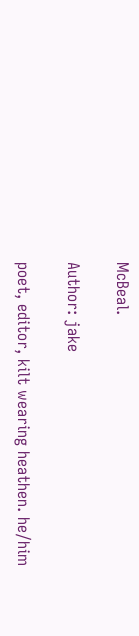McBeal.

Author: jake

poet, editor, kilt wearing heathen. he/him